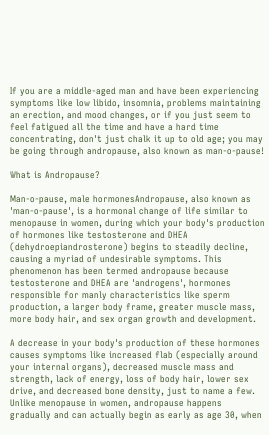If you are a middle-aged man and have been experiencing symptoms like low libido, insomnia, problems maintaining an erection, and mood changes, or if you just seem to feel fatigued all the time and have a hard time concentrating, don't just chalk it up to old age; you may be going through andropause, also known as man-o-pause!

What is Andropause?

Man-o-pause, male hormonesAndropause, also known as 'man-o-pause', is a hormonal change of life similar to menopause in women, during which your body's production of hormones like testosterone and DHEA (dehydroepiandrosterone) begins to steadily decline, causing a myriad of undesirable symptoms. This phenomenon has been termed andropause because testosterone and DHEA are 'androgens', hormones responsible for manly characteristics like sperm production, a larger body frame, greater muscle mass, more body hair, and sex organ growth and development.

A decrease in your body's production of these hormones causes symptoms like increased flab (especially around your internal organs), decreased muscle mass and strength, lack of energy, loss of body hair, lower sex drive, and decreased bone density, just to name a few. Unlike menopause in women, andropause happens gradually and can actually begin as early as age 30, when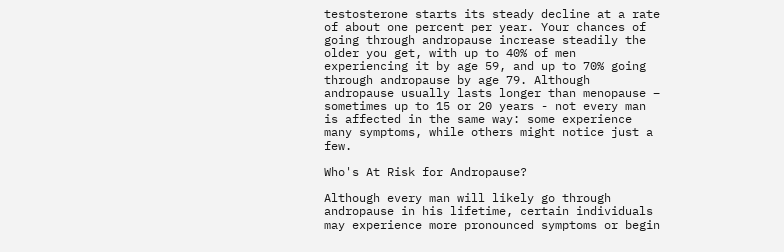testosterone starts its steady decline at a rate of about one percent per year. Your chances of going through andropause increase steadily the older you get, with up to 40% of men experiencing it by age 59, and up to 70% going through andropause by age 79. Although andropause usually lasts longer than menopause – sometimes up to 15 or 20 years - not every man is affected in the same way: some experience many symptoms, while others might notice just a few.

Who's At Risk for Andropause?

Although every man will likely go through andropause in his lifetime, certain individuals may experience more pronounced symptoms or begin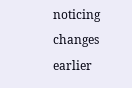noticing changes earlier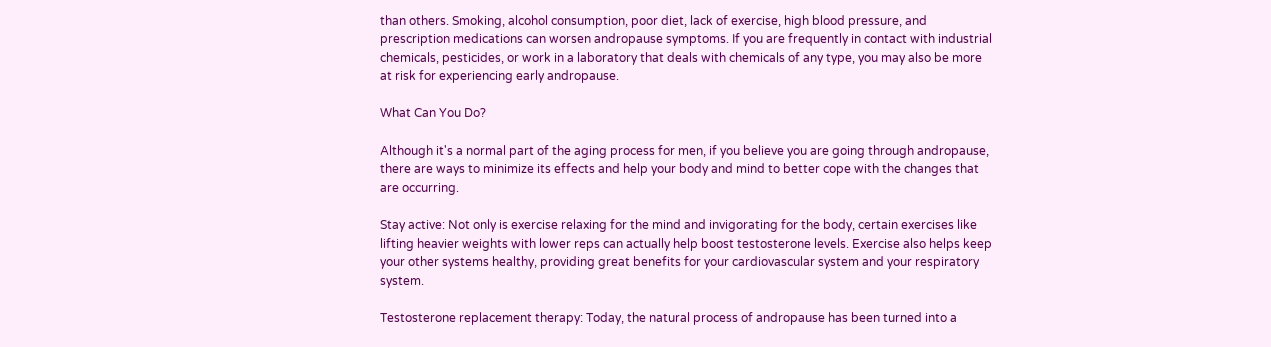than others. Smoking, alcohol consumption, poor diet, lack of exercise, high blood pressure, and prescription medications can worsen andropause symptoms. If you are frequently in contact with industrial chemicals, pesticides, or work in a laboratory that deals with chemicals of any type, you may also be more at risk for experiencing early andropause.

What Can You Do?

Although it's a normal part of the aging process for men, if you believe you are going through andropause, there are ways to minimize its effects and help your body and mind to better cope with the changes that are occurring.

Stay active: Not only is exercise relaxing for the mind and invigorating for the body, certain exercises like lifting heavier weights with lower reps can actually help boost testosterone levels. Exercise also helps keep your other systems healthy, providing great benefits for your cardiovascular system and your respiratory system.

Testosterone replacement therapy: Today, the natural process of andropause has been turned into a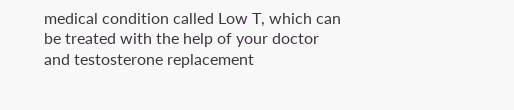medical condition called Low T, which can be treated with the help of your doctor and testosterone replacement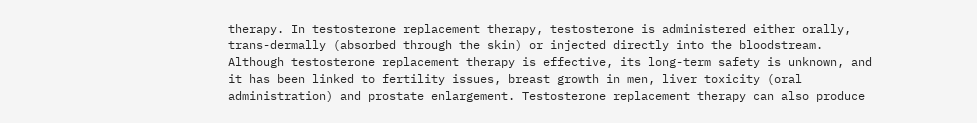therapy. In testosterone replacement therapy, testosterone is administered either orally, trans-dermally (absorbed through the skin) or injected directly into the bloodstream. Although testosterone replacement therapy is effective, its long-term safety is unknown, and it has been linked to fertility issues, breast growth in men, liver toxicity (oral administration) and prostate enlargement. Testosterone replacement therapy can also produce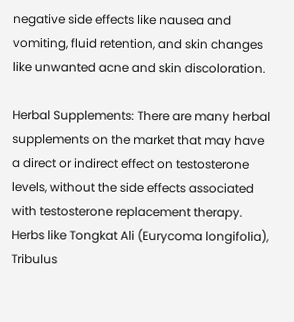negative side effects like nausea and vomiting, fluid retention, and skin changes like unwanted acne and skin discoloration.

Herbal Supplements: There are many herbal supplements on the market that may have a direct or indirect effect on testosterone levels, without the side effects associated with testosterone replacement therapy. Herbs like Tongkat Ali (Eurycoma longifolia), Tribulus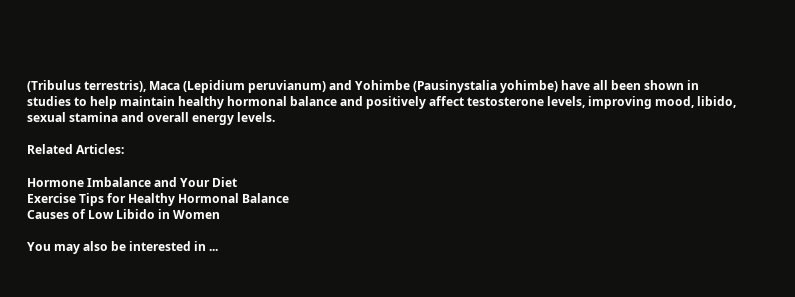(Tribulus terrestris), Maca (Lepidium peruvianum) and Yohimbe (Pausinystalia yohimbe) have all been shown in studies to help maintain healthy hormonal balance and positively affect testosterone levels, improving mood, libido, sexual stamina and overall energy levels.

Related Articles:

Hormone Imbalance and Your Diet
Exercise Tips for Healthy Hormonal Balance
Causes of Low Libido in Women

You may also be interested in ...